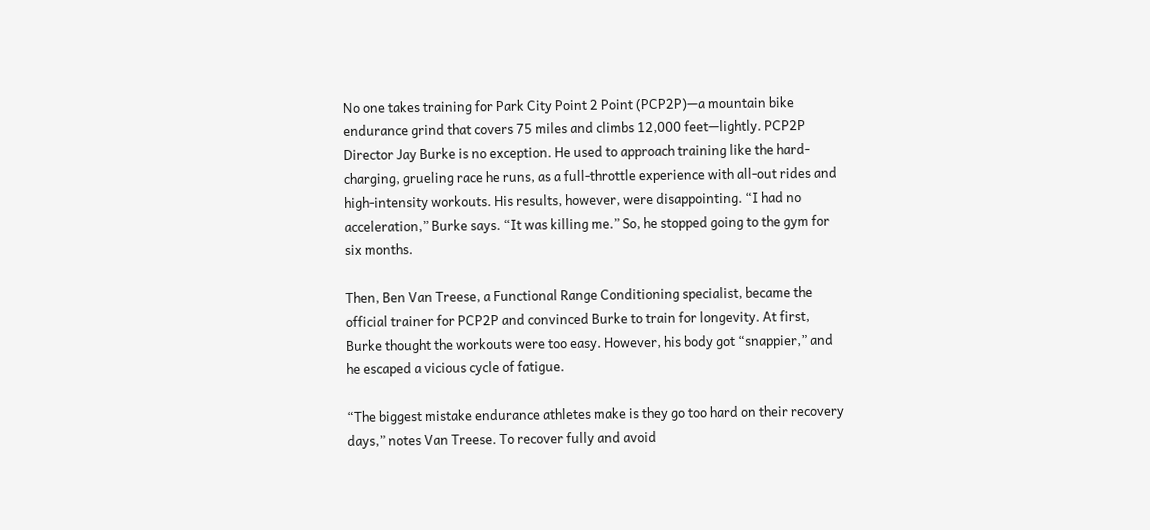No one takes training for Park City Point 2 Point (PCP2P)—a mountain bike endurance grind that covers 75 miles and climbs 12,000 feet—lightly. PCP2P Director Jay Burke is no exception. He used to approach training like the hard-charging, grueling race he runs, as a full-throttle experience with all-out rides and high-intensity workouts. His results, however, were disappointing. “I had no acceleration,” Burke says. “It was killing me.” So, he stopped going to the gym for six months.

Then, Ben Van Treese, a Functional Range Conditioning specialist, became the official trainer for PCP2P and convinced Burke to train for longevity. At first, Burke thought the workouts were too easy. However, his body got “snappier,” and he escaped a vicious cycle of fatigue.

“The biggest mistake endurance athletes make is they go too hard on their recovery days,” notes Van Treese. To recover fully and avoid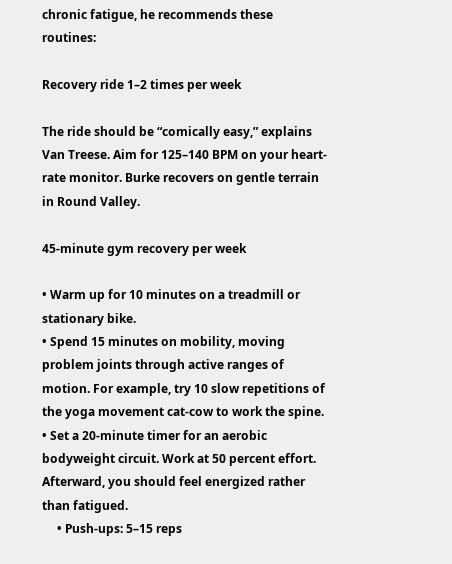chronic fatigue, he recommends these routines:

Recovery ride 1–2 times per week

The ride should be “comically easy,” explains Van Treese. Aim for 125–140 BPM on your heart-rate monitor. Burke recovers on gentle terrain in Round Valley.

45-minute gym recovery per week

• Warm up for 10 minutes on a treadmill or stationary bike.
• Spend 15 minutes on mobility, moving problem joints through active ranges of motion. For example, try 10 slow repetitions of the yoga movement cat-cow to work the spine.
• Set a 20-minute timer for an aerobic bodyweight circuit. Work at 50 percent effort. Afterward, you should feel energized rather than fatigued.
     • Push-ups: 5–15 reps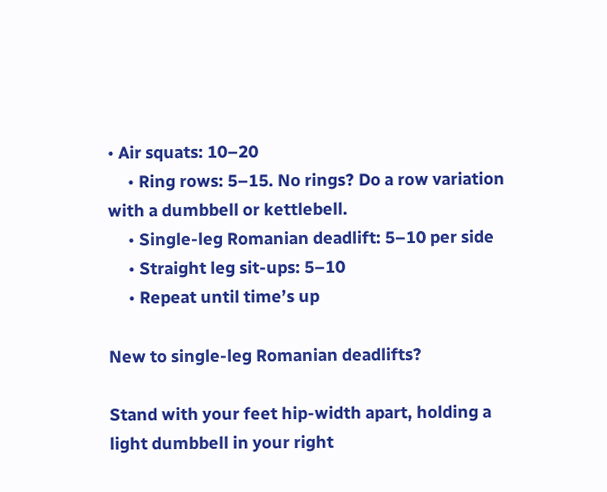• Air squats: 10–20
     • Ring rows: 5–15. No rings? Do a row variation with a dumbbell or kettlebell.
     • Single-leg Romanian deadlift: 5–10 per side
     • Straight leg sit-ups: 5–10
     • Repeat until time’s up

New to single-leg Romanian deadlifts?

Stand with your feet hip-width apart, holding a light dumbbell in your right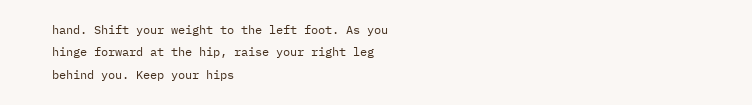hand. Shift your weight to the left foot. As you hinge forward at the hip, raise your right leg behind you. Keep your hips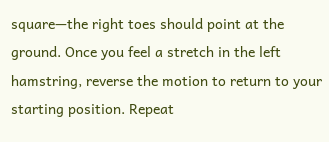square—the right toes should point at the ground. Once you feel a stretch in the left hamstring, reverse the motion to return to your starting position. Repeat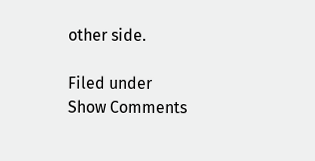other side.

Filed under
Show Comments